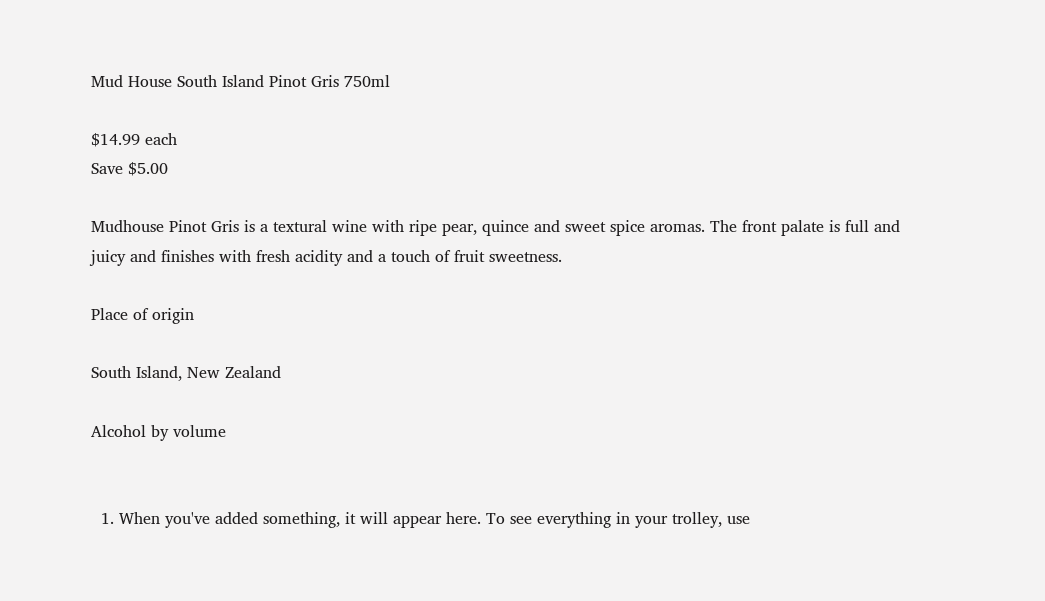Mud House South Island Pinot Gris 750ml

$14.99 each
Save $5.00

Mudhouse Pinot Gris is a textural wine with ripe pear, quince and sweet spice aromas. The front palate is full and juicy and finishes with fresh acidity and a touch of fruit sweetness.

Place of origin

South Island, New Zealand

Alcohol by volume


  1. When you've added something, it will appear here. To see everything in your trolley, use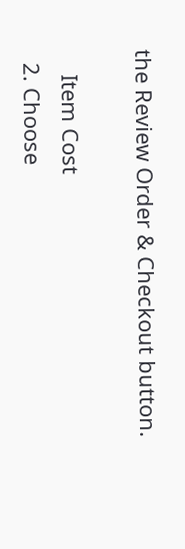the Review Order & Checkout button.

    Item Cost
  2. Choose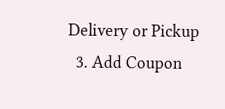Delivery or Pickup
  3. Add Coupon